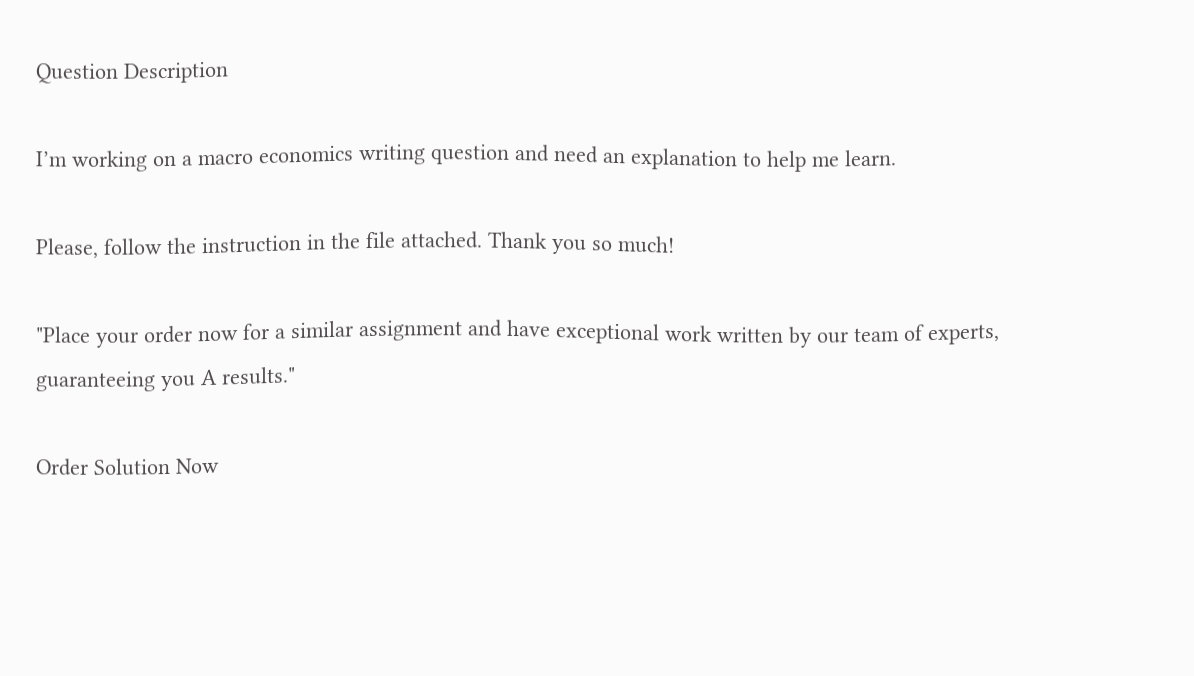Question Description

I’m working on a macro economics writing question and need an explanation to help me learn.

Please, follow the instruction in the file attached. Thank you so much!

"Place your order now for a similar assignment and have exceptional work written by our team of experts, guaranteeing you A results."

Order Solution Now